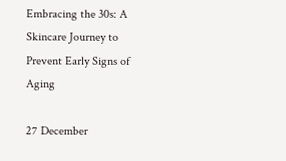Embracing the 30s: A Skincare Journey to Prevent Early Signs of Aging

27 December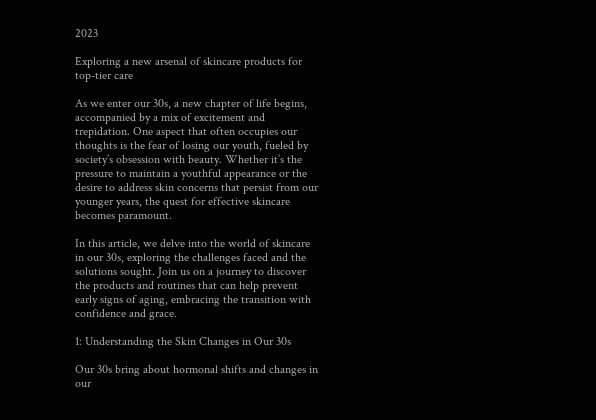2023

Exploring a new arsenal of skincare products for top-tier care

As we enter our 30s, a new chapter of life begins, accompanied by a mix of excitement and trepidation. One aspect that often occupies our thoughts is the fear of losing our youth, fueled by society’s obsession with beauty. Whether it’s the pressure to maintain a youthful appearance or the desire to address skin concerns that persist from our younger years, the quest for effective skincare becomes paramount.

In this article, we delve into the world of skincare in our 30s, exploring the challenges faced and the solutions sought. Join us on a journey to discover the products and routines that can help prevent early signs of aging, embracing the transition with confidence and grace.

1: Understanding the Skin Changes in Our 30s

Our 30s bring about hormonal shifts and changes in our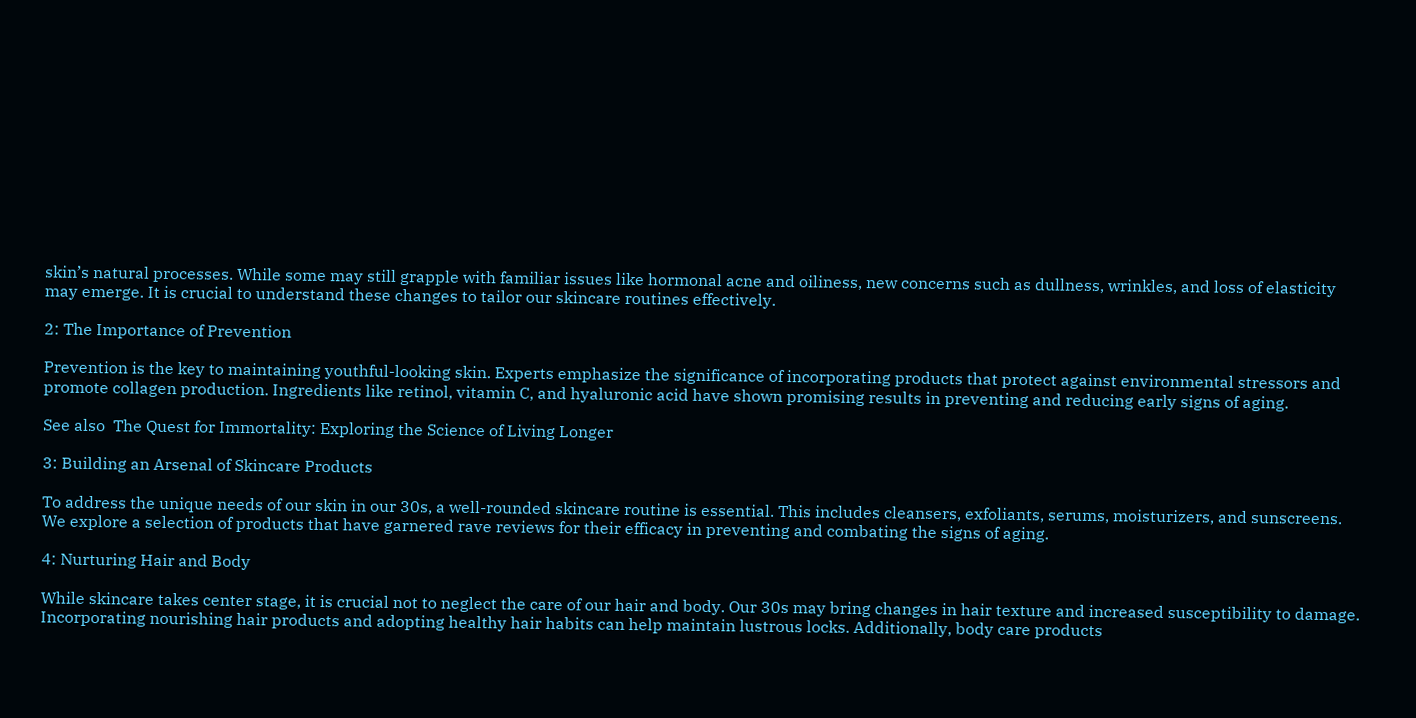skin’s natural processes. While some may still grapple with familiar issues like hormonal acne and oiliness, new concerns such as dullness, wrinkles, and loss of elasticity may emerge. It is crucial to understand these changes to tailor our skincare routines effectively.

2: The Importance of Prevention

Prevention is the key to maintaining youthful-looking skin. Experts emphasize the significance of incorporating products that protect against environmental stressors and promote collagen production. Ingredients like retinol, vitamin C, and hyaluronic acid have shown promising results in preventing and reducing early signs of aging.

See also  The Quest for Immortality: Exploring the Science of Living Longer

3: Building an Arsenal of Skincare Products

To address the unique needs of our skin in our 30s, a well-rounded skincare routine is essential. This includes cleansers, exfoliants, serums, moisturizers, and sunscreens. We explore a selection of products that have garnered rave reviews for their efficacy in preventing and combating the signs of aging.

4: Nurturing Hair and Body

While skincare takes center stage, it is crucial not to neglect the care of our hair and body. Our 30s may bring changes in hair texture and increased susceptibility to damage. Incorporating nourishing hair products and adopting healthy hair habits can help maintain lustrous locks. Additionally, body care products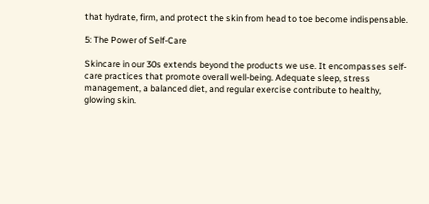that hydrate, firm, and protect the skin from head to toe become indispensable.

5: The Power of Self-Care

Skincare in our 30s extends beyond the products we use. It encompasses self-care practices that promote overall well-being. Adequate sleep, stress management, a balanced diet, and regular exercise contribute to healthy, glowing skin.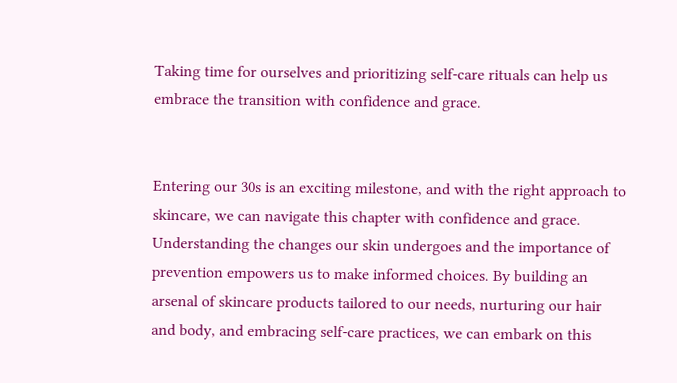Taking time for ourselves and prioritizing self-care rituals can help us embrace the transition with confidence and grace.


Entering our 30s is an exciting milestone, and with the right approach to skincare, we can navigate this chapter with confidence and grace. Understanding the changes our skin undergoes and the importance of prevention empowers us to make informed choices. By building an arsenal of skincare products tailored to our needs, nurturing our hair and body, and embracing self-care practices, we can embark on this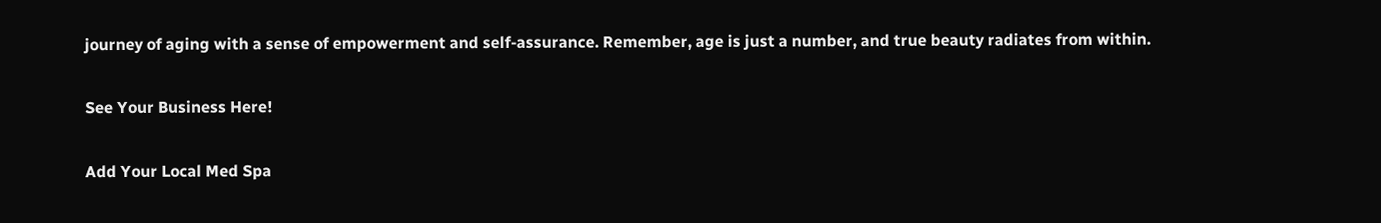journey of aging with a sense of empowerment and self-assurance. Remember, age is just a number, and true beauty radiates from within.

See Your Business Here!

Add Your Local Med Spa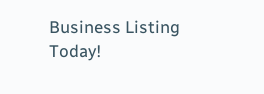Business Listing Today!